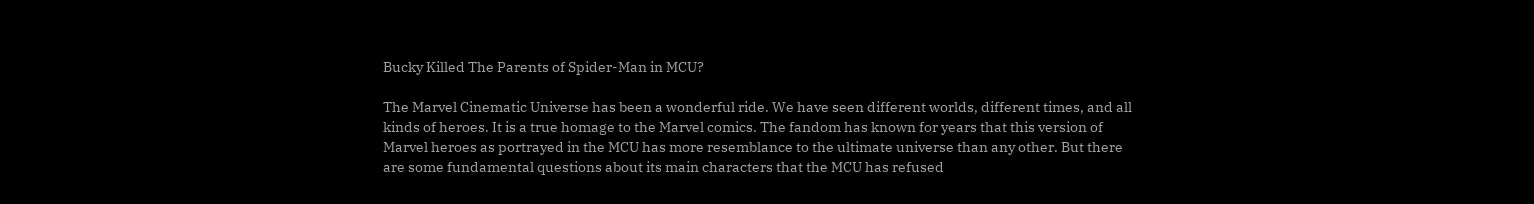Bucky Killed The Parents of Spider-Man in MCU?

The Marvel Cinematic Universe has been a wonderful ride. We have seen different worlds, different times, and all kinds of heroes. It is a true homage to the Marvel comics. The fandom has known for years that this version of Marvel heroes as portrayed in the MCU has more resemblance to the ultimate universe than any other. But there are some fundamental questions about its main characters that the MCU has refused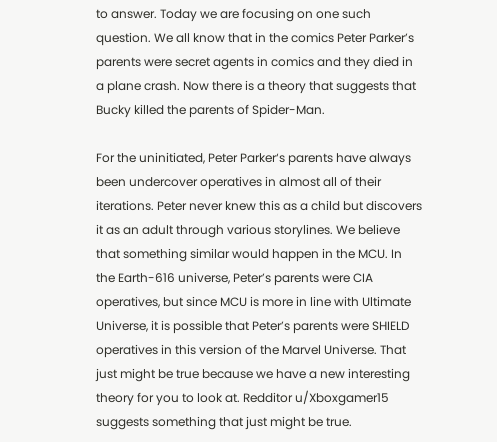to answer. Today we are focusing on one such question. We all know that in the comics Peter Parker’s parents were secret agents in comics and they died in a plane crash. Now there is a theory that suggests that Bucky killed the parents of Spider-Man.

For the uninitiated, Peter Parker‘s parents have always been undercover operatives in almost all of their iterations. Peter never knew this as a child but discovers it as an adult through various storylines. We believe that something similar would happen in the MCU. In the Earth-616 universe, Peter’s parents were CIA operatives, but since MCU is more in line with Ultimate Universe, it is possible that Peter’s parents were SHIELD operatives in this version of the Marvel Universe. That just might be true because we have a new interesting theory for you to look at. Redditor u/Xboxgamer15 suggests something that just might be true.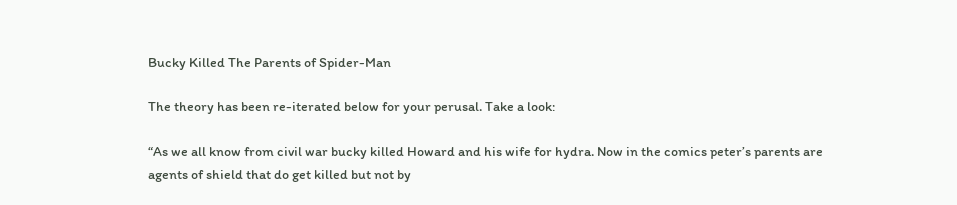Bucky Killed The Parents of Spider-Man

The theory has been re-iterated below for your perusal. Take a look:

“As we all know from civil war bucky killed Howard and his wife for hydra. Now in the comics peter’s parents are agents of shield that do get killed but not by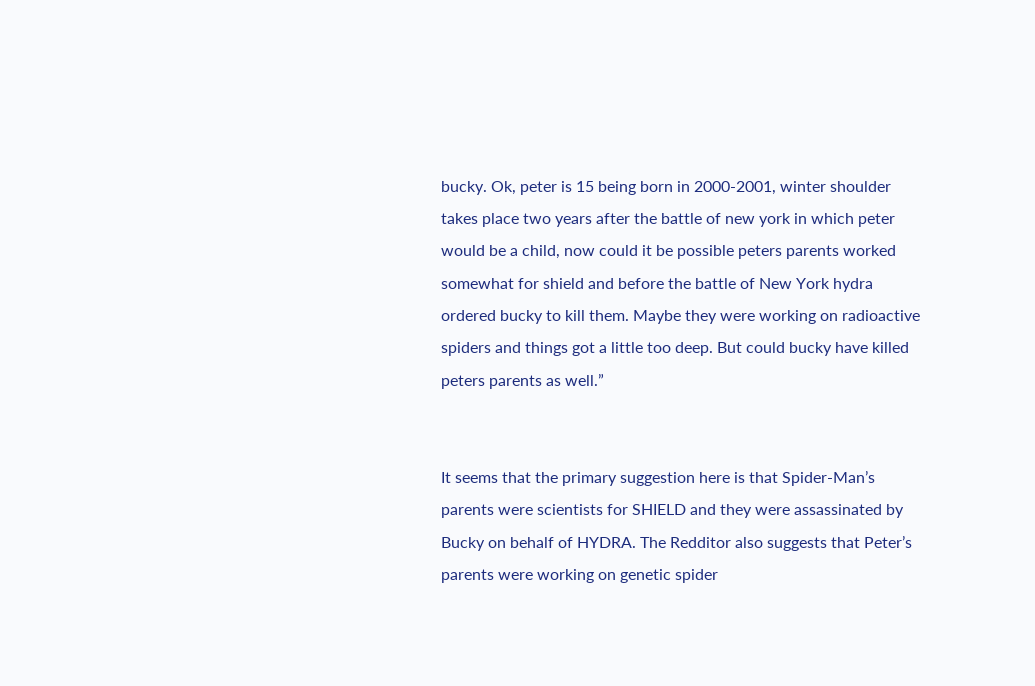bucky. Ok, peter is 15 being born in 2000-2001, winter shoulder takes place two years after the battle of new york in which peter would be a child, now could it be possible peters parents worked somewhat for shield and before the battle of New York hydra ordered bucky to kill them. Maybe they were working on radioactive spiders and things got a little too deep. But could bucky have killed peters parents as well.”


It seems that the primary suggestion here is that Spider-Man’s parents were scientists for SHIELD and they were assassinated by Bucky on behalf of HYDRA. The Redditor also suggests that Peter’s parents were working on genetic spider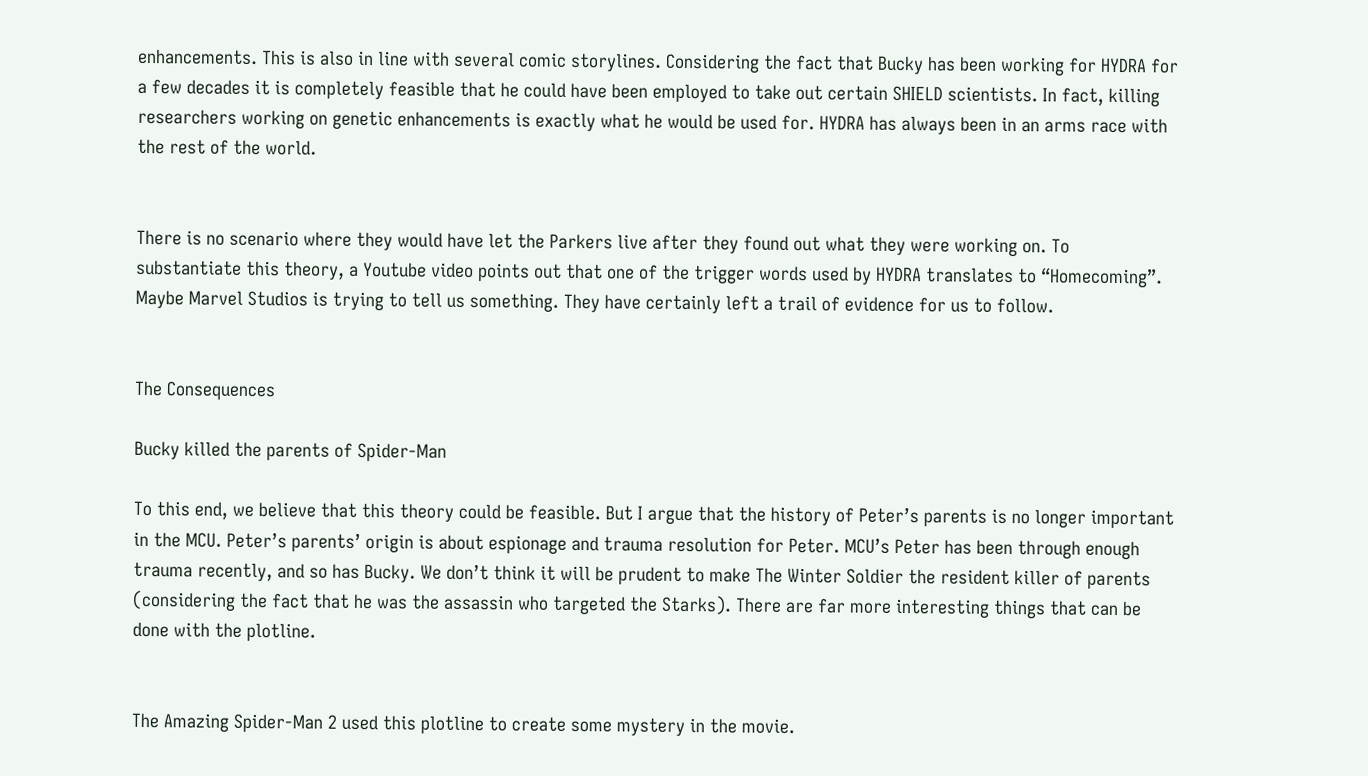enhancements. This is also in line with several comic storylines. Considering the fact that Bucky has been working for HYDRA for a few decades it is completely feasible that he could have been employed to take out certain SHIELD scientists. In fact, killing researchers working on genetic enhancements is exactly what he would be used for. HYDRA has always been in an arms race with the rest of the world.


There is no scenario where they would have let the Parkers live after they found out what they were working on. To substantiate this theory, a Youtube video points out that one of the trigger words used by HYDRA translates to “Homecoming”. Maybe Marvel Studios is trying to tell us something. They have certainly left a trail of evidence for us to follow.


The Consequences

Bucky killed the parents of Spider-Man

To this end, we believe that this theory could be feasible. But I argue that the history of Peter’s parents is no longer important in the MCU. Peter’s parents’ origin is about espionage and trauma resolution for Peter. MCU’s Peter has been through enough trauma recently, and so has Bucky. We don’t think it will be prudent to make The Winter Soldier the resident killer of parents (considering the fact that he was the assassin who targeted the Starks). There are far more interesting things that can be done with the plotline.


The Amazing Spider-Man 2 used this plotline to create some mystery in the movie.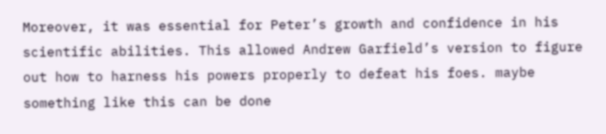Moreover, it was essential for Peter’s growth and confidence in his scientific abilities. This allowed Andrew Garfield’s version to figure out how to harness his powers properly to defeat his foes. maybe something like this can be done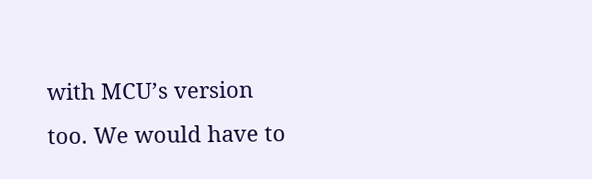with MCU’s version too. We would have to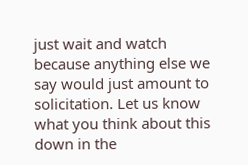just wait and watch because anything else we say would just amount to solicitation. Let us know what you think about this down in the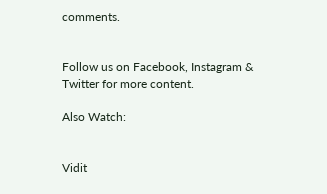comments.


Follow us on Facebook, Instagram & Twitter for more content.

Also Watch:


Vidit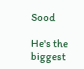Sood

He's the biggest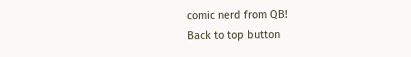comic nerd from QB!
Back to top button